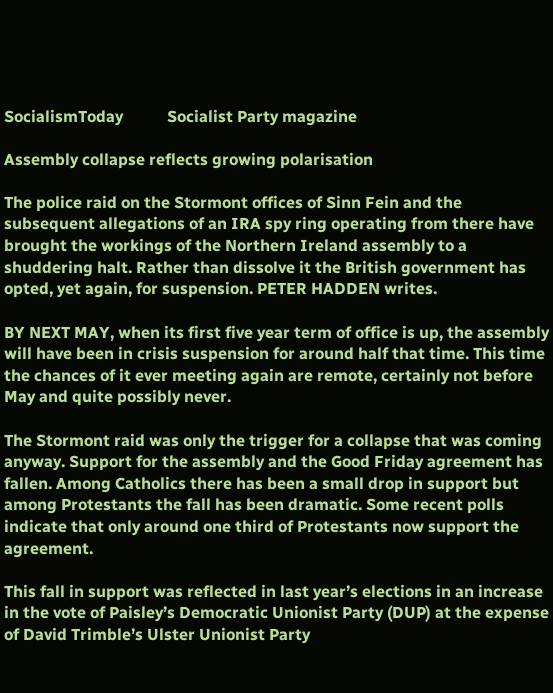SocialismToday           Socialist Party magazine

Assembly collapse reflects growing polarisation

The police raid on the Stormont offices of Sinn Fein and the subsequent allegations of an IRA spy ring operating from there have brought the workings of the Northern Ireland assembly to a shuddering halt. Rather than dissolve it the British government has opted, yet again, for suspension. PETER HADDEN writes.

BY NEXT MAY, when its first five year term of office is up, the assembly will have been in crisis suspension for around half that time. This time the chances of it ever meeting again are remote, certainly not before May and quite possibly never.

The Stormont raid was only the trigger for a collapse that was coming anyway. Support for the assembly and the Good Friday agreement has fallen. Among Catholics there has been a small drop in support but among Protestants the fall has been dramatic. Some recent polls indicate that only around one third of Protestants now support the agreement.

This fall in support was reflected in last year’s elections in an increase in the vote of Paisley’s Democratic Unionist Party (DUP) at the expense of David Trimble’s Ulster Unionist Party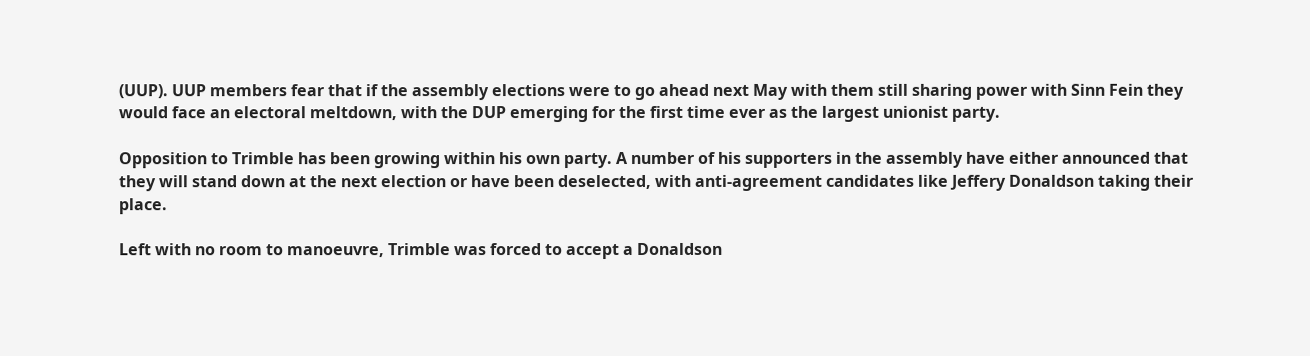(UUP). UUP members fear that if the assembly elections were to go ahead next May with them still sharing power with Sinn Fein they would face an electoral meltdown, with the DUP emerging for the first time ever as the largest unionist party.

Opposition to Trimble has been growing within his own party. A number of his supporters in the assembly have either announced that they will stand down at the next election or have been deselected, with anti-agreement candidates like Jeffery Donaldson taking their place.

Left with no room to manoeuvre, Trimble was forced to accept a Donaldson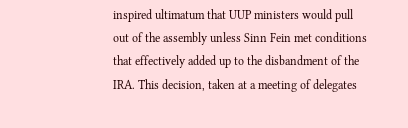inspired ultimatum that UUP ministers would pull out of the assembly unless Sinn Fein met conditions that effectively added up to the disbandment of the IRA. This decision, taken at a meeting of delegates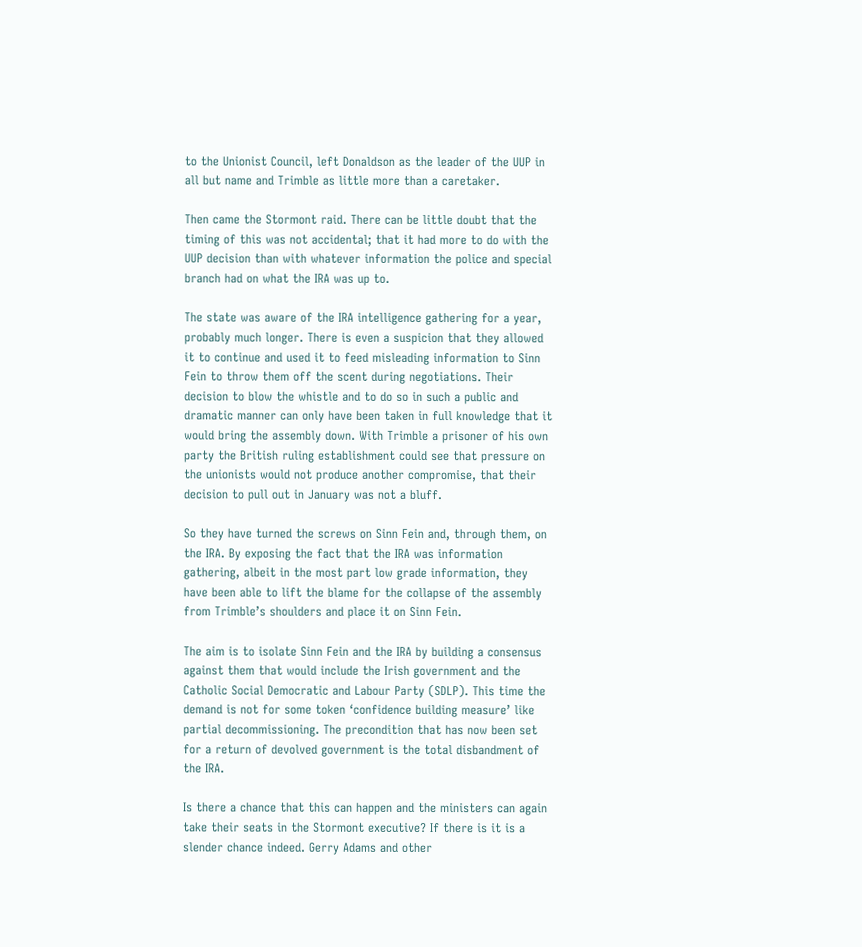to the Unionist Council, left Donaldson as the leader of the UUP in all but name and Trimble as little more than a caretaker.

Then came the Stormont raid. There can be little doubt that the timing of this was not accidental; that it had more to do with the UUP decision than with whatever information the police and special branch had on what the IRA was up to.

The state was aware of the IRA intelligence gathering for a year, probably much longer. There is even a suspicion that they allowed it to continue and used it to feed misleading information to Sinn Fein to throw them off the scent during negotiations. Their decision to blow the whistle and to do so in such a public and dramatic manner can only have been taken in full knowledge that it would bring the assembly down. With Trimble a prisoner of his own party the British ruling establishment could see that pressure on the unionists would not produce another compromise, that their decision to pull out in January was not a bluff.

So they have turned the screws on Sinn Fein and, through them, on the IRA. By exposing the fact that the IRA was information gathering, albeit in the most part low grade information, they have been able to lift the blame for the collapse of the assembly from Trimble’s shoulders and place it on Sinn Fein.

The aim is to isolate Sinn Fein and the IRA by building a consensus against them that would include the Irish government and the Catholic Social Democratic and Labour Party (SDLP). This time the demand is not for some token ‘confidence building measure’ like partial decommissioning. The precondition that has now been set for a return of devolved government is the total disbandment of the IRA.

Is there a chance that this can happen and the ministers can again take their seats in the Stormont executive? If there is it is a slender chance indeed. Gerry Adams and other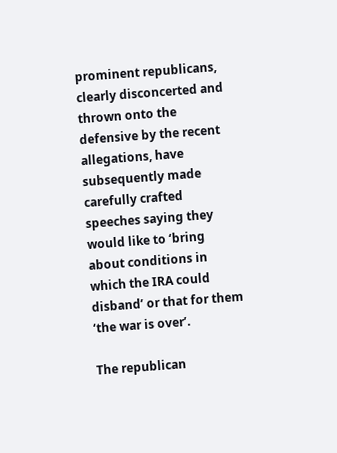prominent republicans, clearly disconcerted and thrown onto the defensive by the recent allegations, have subsequently made carefully crafted speeches saying they would like to ‘bring about conditions in which the IRA could disband’ or that for them ‘the war is over’.

The republican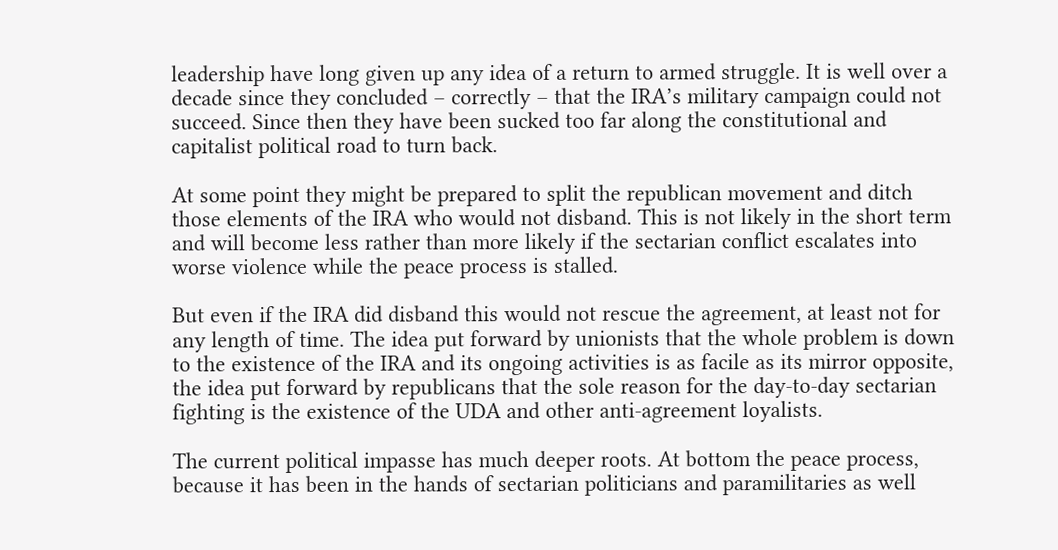leadership have long given up any idea of a return to armed struggle. It is well over a decade since they concluded – correctly – that the IRA’s military campaign could not succeed. Since then they have been sucked too far along the constitutional and capitalist political road to turn back.

At some point they might be prepared to split the republican movement and ditch those elements of the IRA who would not disband. This is not likely in the short term and will become less rather than more likely if the sectarian conflict escalates into worse violence while the peace process is stalled.

But even if the IRA did disband this would not rescue the agreement, at least not for any length of time. The idea put forward by unionists that the whole problem is down to the existence of the IRA and its ongoing activities is as facile as its mirror opposite, the idea put forward by republicans that the sole reason for the day-to-day sectarian fighting is the existence of the UDA and other anti-agreement loyalists.

The current political impasse has much deeper roots. At bottom the peace process, because it has been in the hands of sectarian politicians and paramilitaries as well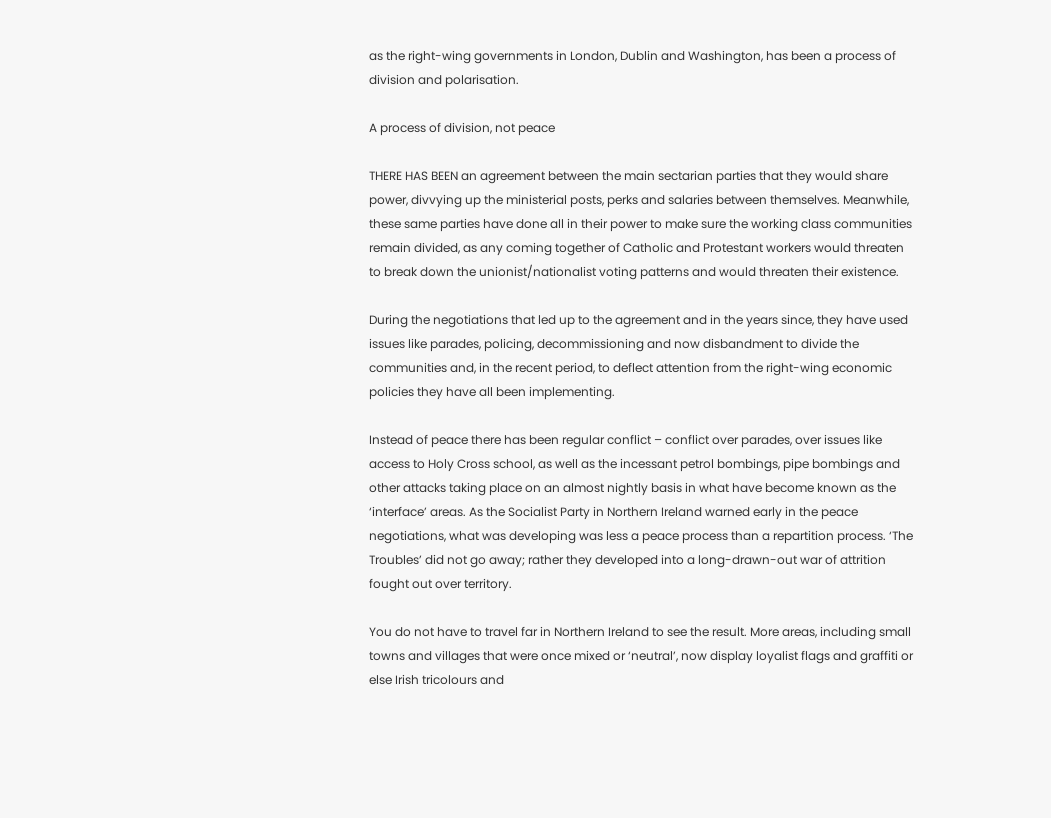as the right-wing governments in London, Dublin and Washington, has been a process of division and polarisation.

A process of division, not peace

THERE HAS BEEN an agreement between the main sectarian parties that they would share power, divvying up the ministerial posts, perks and salaries between themselves. Meanwhile, these same parties have done all in their power to make sure the working class communities remain divided, as any coming together of Catholic and Protestant workers would threaten to break down the unionist/nationalist voting patterns and would threaten their existence.

During the negotiations that led up to the agreement and in the years since, they have used issues like parades, policing, decommissioning and now disbandment to divide the communities and, in the recent period, to deflect attention from the right-wing economic policies they have all been implementing.

Instead of peace there has been regular conflict – conflict over parades, over issues like access to Holy Cross school, as well as the incessant petrol bombings, pipe bombings and other attacks taking place on an almost nightly basis in what have become known as the ‘interface’ areas. As the Socialist Party in Northern Ireland warned early in the peace negotiations, what was developing was less a peace process than a repartition process. ‘The Troubles’ did not go away; rather they developed into a long-drawn-out war of attrition fought out over territory.

You do not have to travel far in Northern Ireland to see the result. More areas, including small towns and villages that were once mixed or ‘neutral’, now display loyalist flags and graffiti or else Irish tricolours and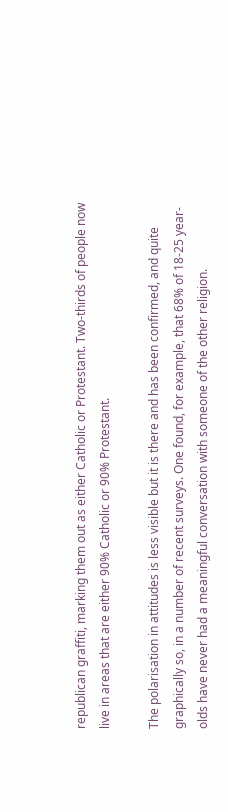republican graffiti, marking them out as either Catholic or Protestant. Two-thirds of people now live in areas that are either 90% Catholic or 90% Protestant.

The polarisation in attitudes is less visible but it is there and has been confirmed, and quite graphically so, in a number of recent surveys. One found, for example, that 68% of 18-25 year-olds have never had a meaningful conversation with someone of the other religion.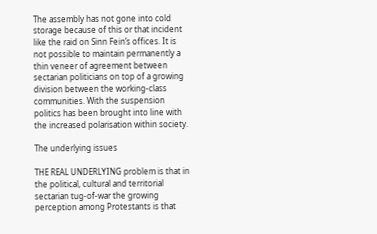The assembly has not gone into cold storage because of this or that incident like the raid on Sinn Fein’s offices. It is not possible to maintain permanently a thin veneer of agreement between sectarian politicians on top of a growing division between the working-class communities. With the suspension politics has been brought into line with the increased polarisation within society.

The underlying issues

THE REAL UNDERLYING problem is that in the political, cultural and territorial sectarian tug-of-war the growing perception among Protestants is that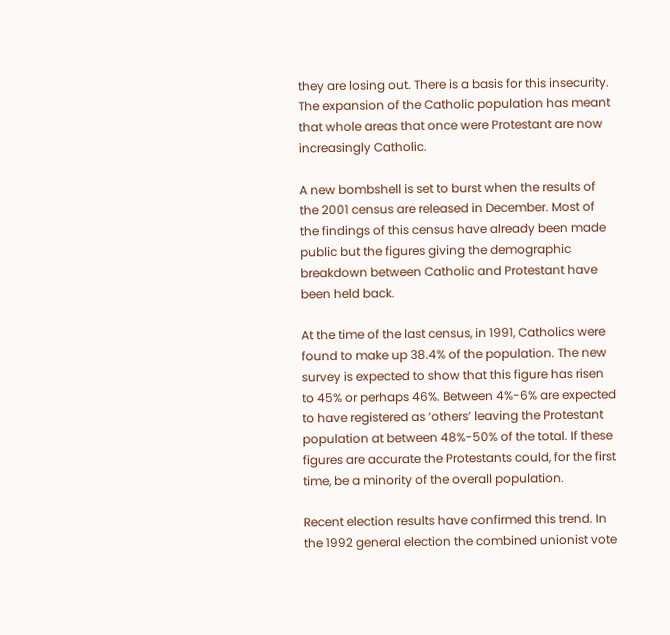they are losing out. There is a basis for this insecurity. The expansion of the Catholic population has meant that whole areas that once were Protestant are now increasingly Catholic.

A new bombshell is set to burst when the results of the 2001 census are released in December. Most of the findings of this census have already been made public but the figures giving the demographic breakdown between Catholic and Protestant have been held back.

At the time of the last census, in 1991, Catholics were found to make up 38.4% of the population. The new survey is expected to show that this figure has risen to 45% or perhaps 46%. Between 4%-6% are expected to have registered as ‘others’ leaving the Protestant population at between 48%-50% of the total. If these figures are accurate the Protestants could, for the first time, be a minority of the overall population.

Recent election results have confirmed this trend. In the 1992 general election the combined unionist vote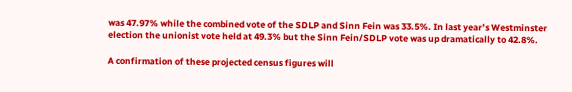was 47.97% while the combined vote of the SDLP and Sinn Fein was 33.5%. In last year’s Westminster election the unionist vote held at 49.3% but the Sinn Fein/SDLP vote was up dramatically to 42.8%.

A confirmation of these projected census figures will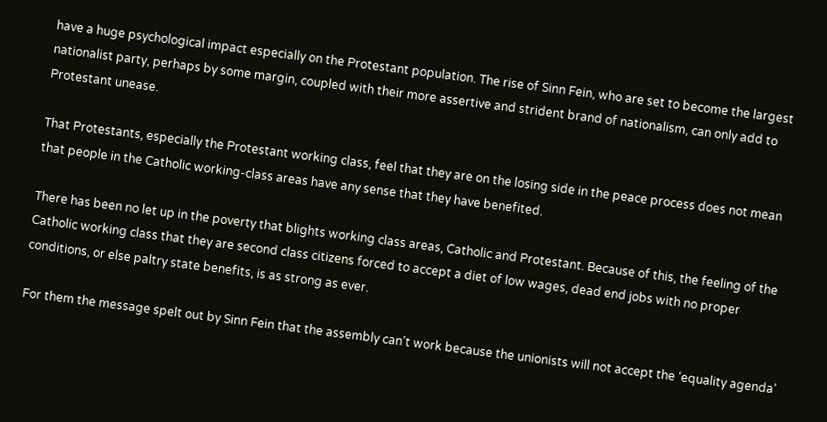have a huge psychological impact especially on the Protestant population. The rise of Sinn Fein, who are set to become the largest nationalist party, perhaps by some margin, coupled with their more assertive and strident brand of nationalism, can only add to Protestant unease.

That Protestants, especially the Protestant working class, feel that they are on the losing side in the peace process does not mean that people in the Catholic working-class areas have any sense that they have benefited.

There has been no let up in the poverty that blights working class areas, Catholic and Protestant. Because of this, the feeling of the Catholic working class that they are second class citizens forced to accept a diet of low wages, dead end jobs with no proper conditions, or else paltry state benefits, is as strong as ever.

For them the message spelt out by Sinn Fein that the assembly can’t work because the unionists will not accept the ‘equality agenda’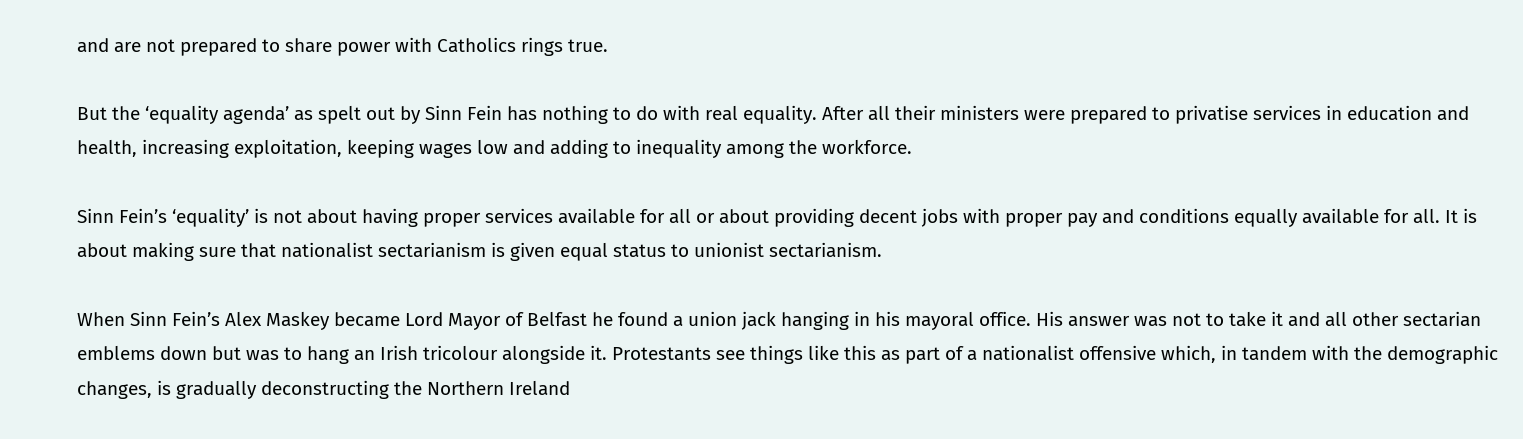and are not prepared to share power with Catholics rings true.

But the ‘equality agenda’ as spelt out by Sinn Fein has nothing to do with real equality. After all their ministers were prepared to privatise services in education and health, increasing exploitation, keeping wages low and adding to inequality among the workforce.

Sinn Fein’s ‘equality’ is not about having proper services available for all or about providing decent jobs with proper pay and conditions equally available for all. It is about making sure that nationalist sectarianism is given equal status to unionist sectarianism.

When Sinn Fein’s Alex Maskey became Lord Mayor of Belfast he found a union jack hanging in his mayoral office. His answer was not to take it and all other sectarian emblems down but was to hang an Irish tricolour alongside it. Protestants see things like this as part of a nationalist offensive which, in tandem with the demographic changes, is gradually deconstructing the Northern Ireland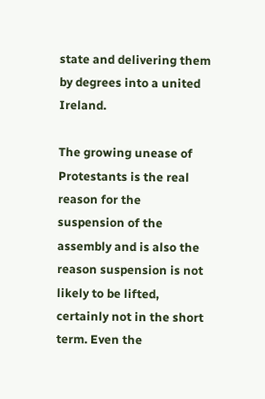state and delivering them by degrees into a united Ireland.

The growing unease of Protestants is the real reason for the suspension of the assembly and is also the reason suspension is not likely to be lifted, certainly not in the short term. Even the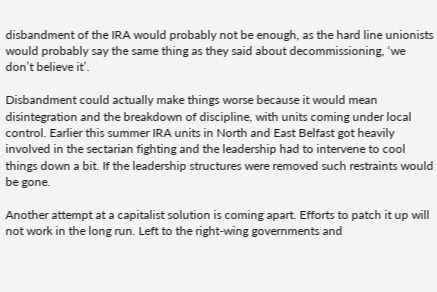disbandment of the IRA would probably not be enough, as the hard line unionists would probably say the same thing as they said about decommissioning, ‘we don’t believe it’.

Disbandment could actually make things worse because it would mean disintegration and the breakdown of discipline, with units coming under local control. Earlier this summer IRA units in North and East Belfast got heavily involved in the sectarian fighting and the leadership had to intervene to cool things down a bit. If the leadership structures were removed such restraints would be gone.

Another attempt at a capitalist solution is coming apart. Efforts to patch it up will not work in the long run. Left to the right-wing governments and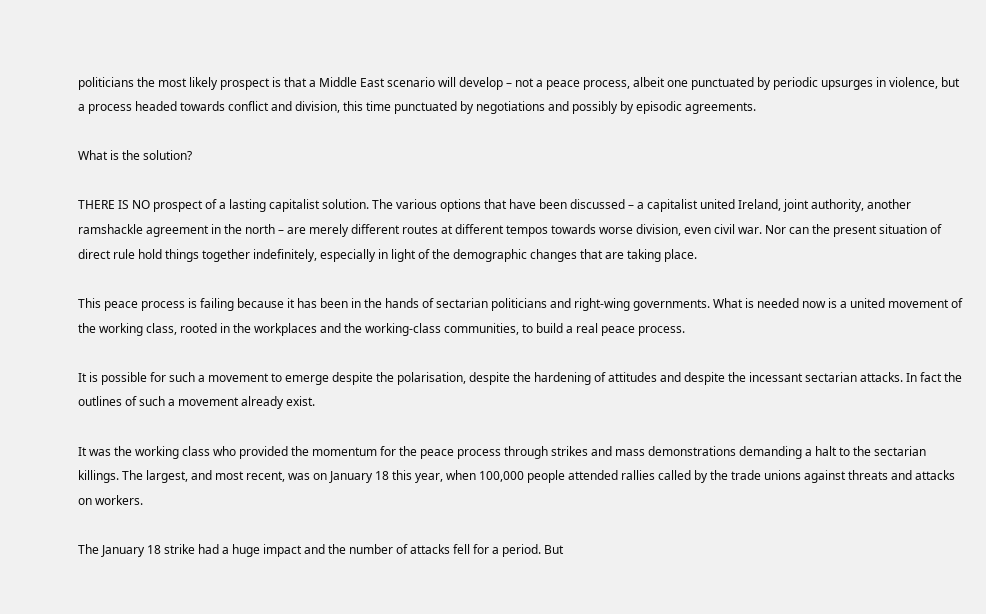politicians the most likely prospect is that a Middle East scenario will develop – not a peace process, albeit one punctuated by periodic upsurges in violence, but a process headed towards conflict and division, this time punctuated by negotiations and possibly by episodic agreements.

What is the solution?

THERE IS NO prospect of a lasting capitalist solution. The various options that have been discussed – a capitalist united Ireland, joint authority, another ramshackle agreement in the north – are merely different routes at different tempos towards worse division, even civil war. Nor can the present situation of direct rule hold things together indefinitely, especially in light of the demographic changes that are taking place.

This peace process is failing because it has been in the hands of sectarian politicians and right-wing governments. What is needed now is a united movement of the working class, rooted in the workplaces and the working-class communities, to build a real peace process.

It is possible for such a movement to emerge despite the polarisation, despite the hardening of attitudes and despite the incessant sectarian attacks. In fact the outlines of such a movement already exist.

It was the working class who provided the momentum for the peace process through strikes and mass demonstrations demanding a halt to the sectarian killings. The largest, and most recent, was on January 18 this year, when 100,000 people attended rallies called by the trade unions against threats and attacks on workers.

The January 18 strike had a huge impact and the number of attacks fell for a period. But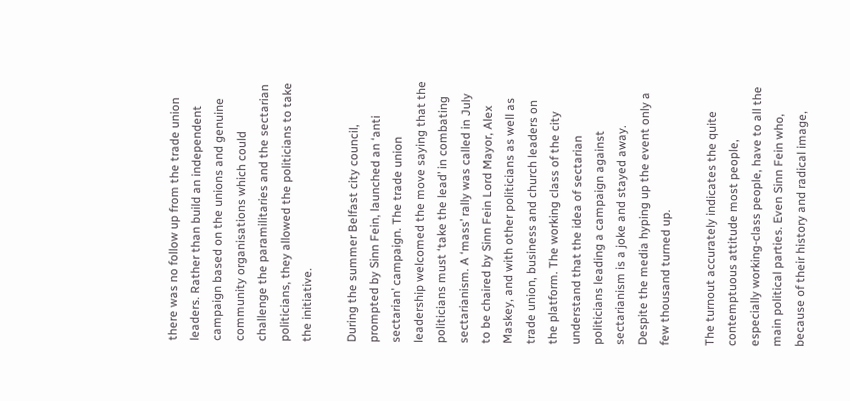there was no follow up from the trade union leaders. Rather than build an independent campaign based on the unions and genuine community organisations which could challenge the paramilitaries and the sectarian politicians, they allowed the politicians to take the initiative.

During the summer Belfast city council, prompted by Sinn Fein, launched an ‘anti sectarian’ campaign. The trade union leadership welcomed the move saying that the politicians must ‘take the lead’ in combating sectarianism. A ‘mass’ rally was called in July to be chaired by Sinn Fein Lord Mayor, Alex Maskey, and with other politicians as well as trade union, business and church leaders on the platform. The working class of the city understand that the idea of sectarian politicians leading a campaign against sectarianism is a joke and stayed away. Despite the media hyping up the event only a few thousand turned up.

The turnout accurately indicates the quite contemptuous attitude most people, especially working-class people, have to all the main political parties. Even Sinn Fein who, because of their history and radical image,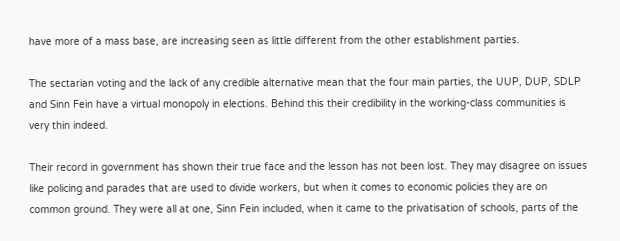have more of a mass base, are increasing seen as little different from the other establishment parties.

The sectarian voting and the lack of any credible alternative mean that the four main parties, the UUP, DUP, SDLP and Sinn Fein have a virtual monopoly in elections. Behind this their credibility in the working-class communities is very thin indeed.

Their record in government has shown their true face and the lesson has not been lost. They may disagree on issues like policing and parades that are used to divide workers, but when it comes to economic policies they are on common ground. They were all at one, Sinn Fein included, when it came to the privatisation of schools, parts of the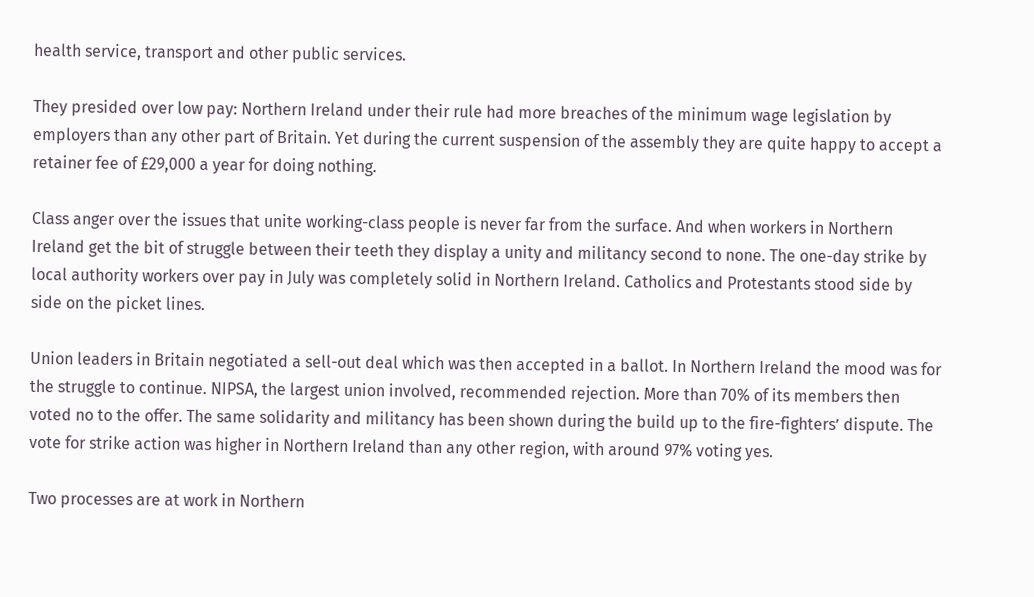health service, transport and other public services.

They presided over low pay: Northern Ireland under their rule had more breaches of the minimum wage legislation by employers than any other part of Britain. Yet during the current suspension of the assembly they are quite happy to accept a retainer fee of £29,000 a year for doing nothing.

Class anger over the issues that unite working-class people is never far from the surface. And when workers in Northern Ireland get the bit of struggle between their teeth they display a unity and militancy second to none. The one-day strike by local authority workers over pay in July was completely solid in Northern Ireland. Catholics and Protestants stood side by side on the picket lines.

Union leaders in Britain negotiated a sell-out deal which was then accepted in a ballot. In Northern Ireland the mood was for the struggle to continue. NIPSA, the largest union involved, recommended rejection. More than 70% of its members then voted no to the offer. The same solidarity and militancy has been shown during the build up to the fire-fighters’ dispute. The vote for strike action was higher in Northern Ireland than any other region, with around 97% voting yes.

Two processes are at work in Northern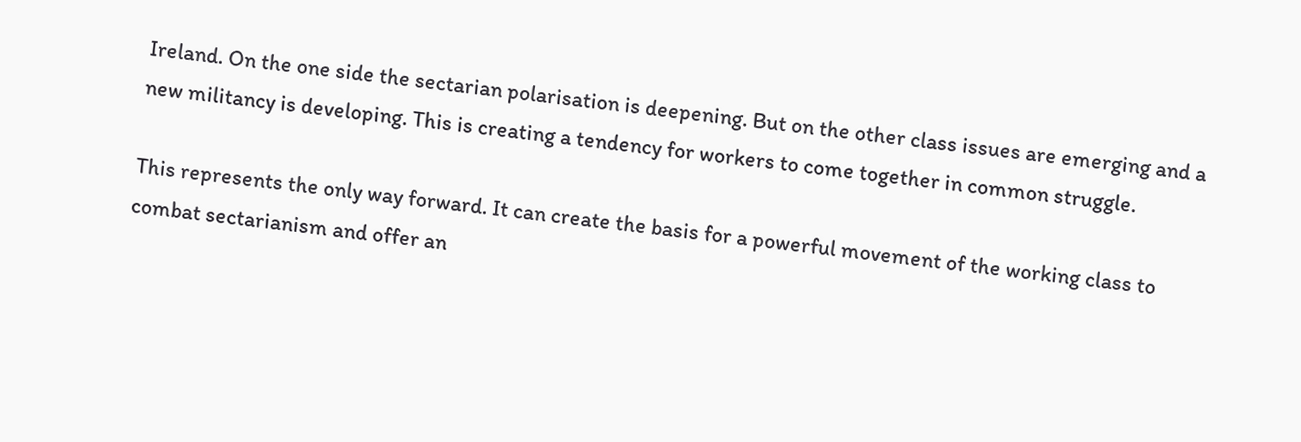Ireland. On the one side the sectarian polarisation is deepening. But on the other class issues are emerging and a new militancy is developing. This is creating a tendency for workers to come together in common struggle.

This represents the only way forward. It can create the basis for a powerful movement of the working class to combat sectarianism and offer an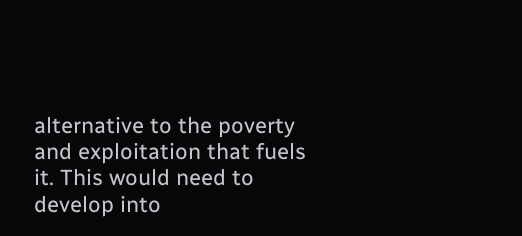alternative to the poverty and exploitation that fuels it. This would need to develop into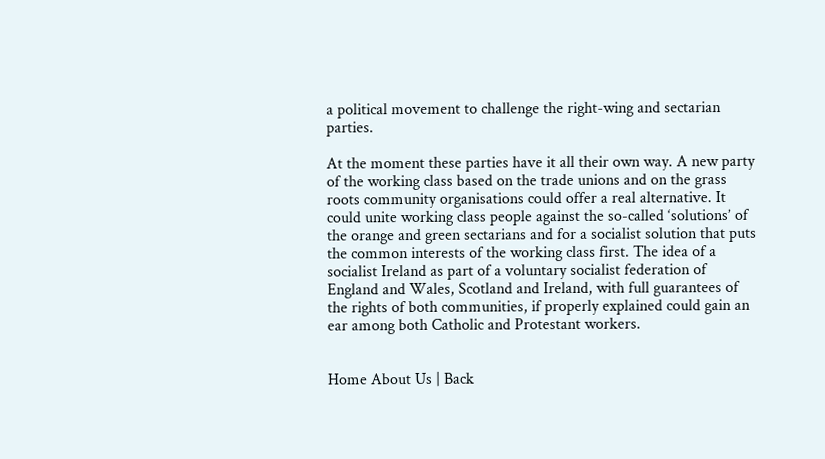a political movement to challenge the right-wing and sectarian parties.

At the moment these parties have it all their own way. A new party of the working class based on the trade unions and on the grass roots community organisations could offer a real alternative. It could unite working class people against the so-called ‘solutions’ of the orange and green sectarians and for a socialist solution that puts the common interests of the working class first. The idea of a socialist Ireland as part of a voluntary socialist federation of England and Wales, Scotland and Ireland, with full guarantees of the rights of both communities, if properly explained could gain an ear among both Catholic and Protestant workers.


Home About Us | Back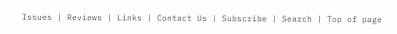Issues | Reviews | Links | Contact Us | Subscribe | Search | Top of page